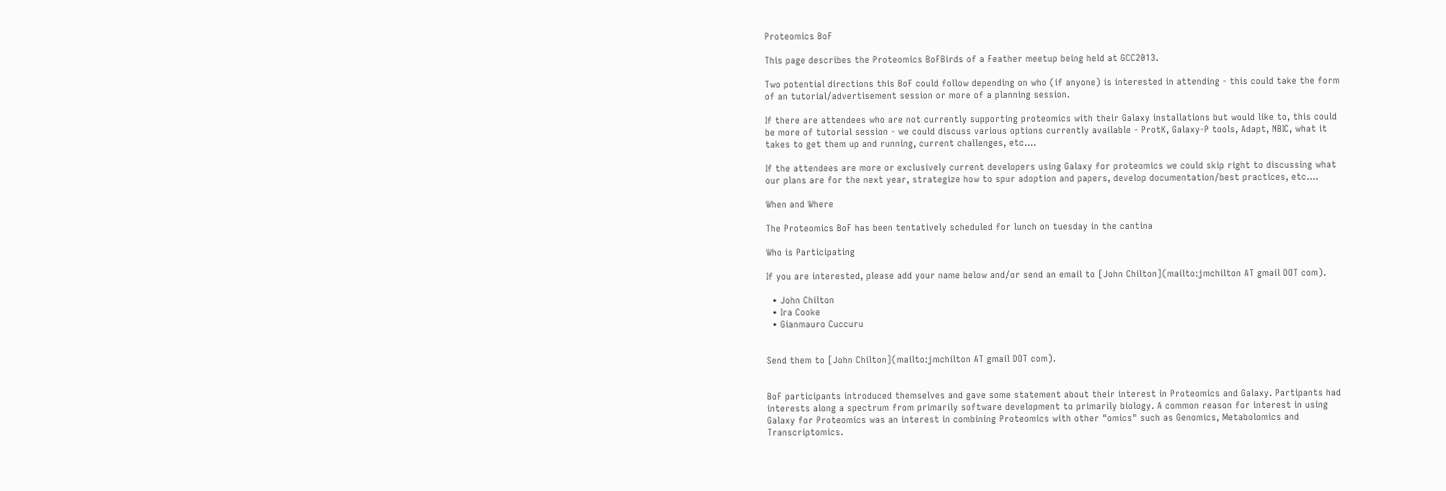Proteomics BoF

This page describes the Proteomics BoFBirds of a Feather meetup being held at GCC2013.

Two potential directions this BoF could follow depending on who (if anyone) is interested in attending - this could take the form of an tutorial/advertisement session or more of a planning session.

If there are attendees who are not currently supporting proteomics with their Galaxy installations but would like to, this could be more of tutorial session - we could discuss various options currently available - ProtK, Galaxy-P tools, Adapt, NBIC, what it takes to get them up and running, current challenges, etc....

If the attendees are more or exclusively current developers using Galaxy for proteomics we could skip right to discussing what our plans are for the next year, strategize how to spur adoption and papers, develop documentation/best practices, etc....

When and Where

The Proteomics BoF has been tentatively scheduled for lunch on tuesday in the cantina

Who is Participating

If you are interested, please add your name below and/or send an email to [John Chilton](mailto:jmchilton AT gmail DOT com).

  • John Chilton
  • Ira Cooke
  • Gianmauro Cuccuru


Send them to [John Chilton](mailto:jmchilton AT gmail DOT com).


BoF participants introduced themselves and gave some statement about their interest in Proteomics and Galaxy. Partipants had interests along a spectrum from primarily software development to primarily biology. A common reason for interest in using Galaxy for Proteomics was an interest in combining Proteomics with other "omics" such as Genomics, Metabolomics and Transcriptomics.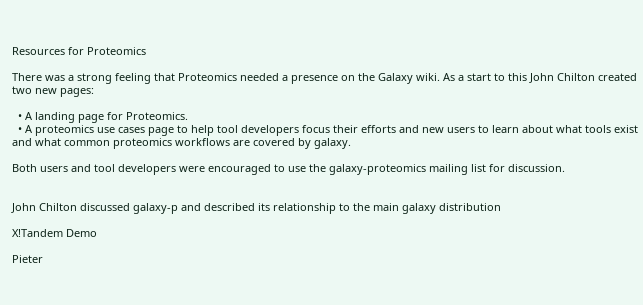Resources for Proteomics

There was a strong feeling that Proteomics needed a presence on the Galaxy wiki. As a start to this John Chilton created two new pages:

  • A landing page for Proteomics.
  • A proteomics use cases page to help tool developers focus their efforts and new users to learn about what tools exist and what common proteomics workflows are covered by galaxy.

Both users and tool developers were encouraged to use the galaxy-proteomics mailing list for discussion.


John Chilton discussed galaxy-p and described its relationship to the main galaxy distribution

X!Tandem Demo

Pieter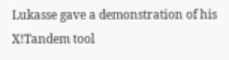Lukasse gave a demonstration of his X!Tandem tool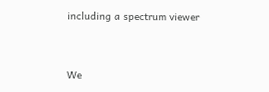including a spectrum viewer


We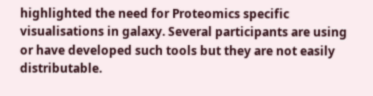highlighted the need for Proteomics specific visualisations in galaxy. Several participants are using or have developed such tools but they are not easily distributable.